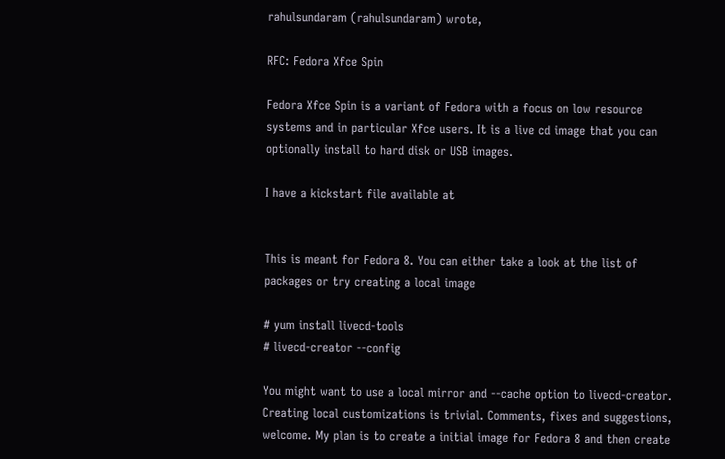rahulsundaram (rahulsundaram) wrote,

RFC: Fedora Xfce Spin

Fedora Xfce Spin is a variant of Fedora with a focus on low resource systems and in particular Xfce users. It is a live cd image that you can optionally install to hard disk or USB images.

I have a kickstart file available at


This is meant for Fedora 8. You can either take a look at the list of packages or try creating a local image

# yum install livecd-tools
# livecd-creator --config

You might want to use a local mirror and --cache option to livecd-creator. Creating local customizations is trivial. Comments, fixes and suggestions, welcome. My plan is to create a initial image for Fedora 8 and then create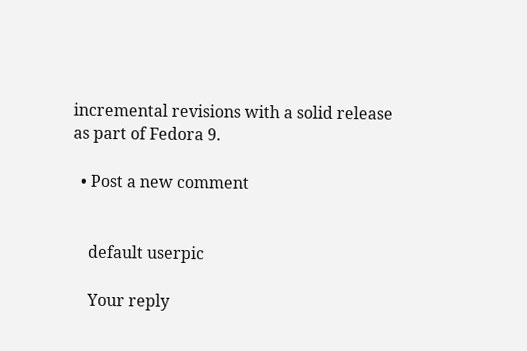incremental revisions with a solid release as part of Fedora 9.

  • Post a new comment


    default userpic

    Your reply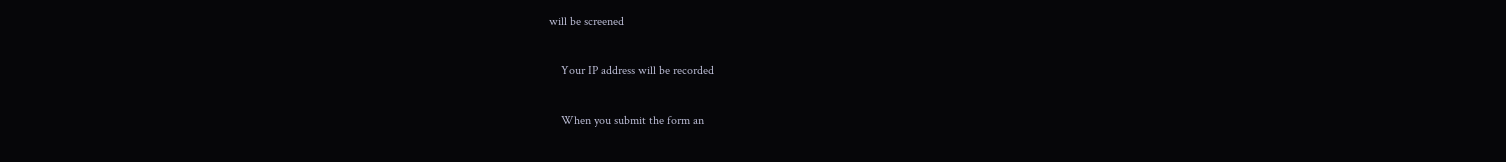will be screened

    Your IP address will be recorded

    When you submit the form an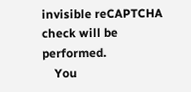invisible reCAPTCHA check will be performed.
    You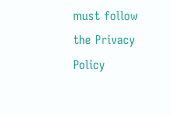must follow the Privacy Policy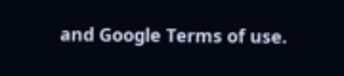and Google Terms of use.